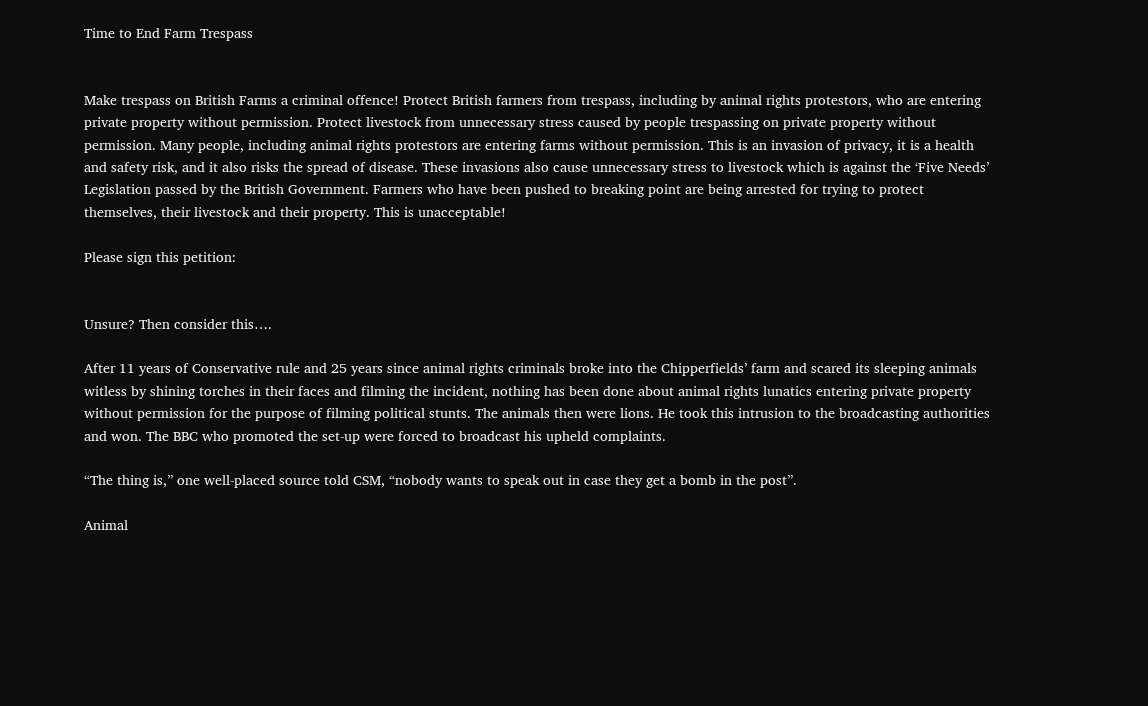Time to End Farm Trespass


Make trespass on British Farms a criminal offence! Protect British farmers from trespass, including by animal rights protestors, who are entering private property without permission. Protect livestock from unnecessary stress caused by people trespassing on private property without permission. Many people, including animal rights protestors are entering farms without permission. This is an invasion of privacy, it is a health and safety risk, and it also risks the spread of disease. These invasions also cause unnecessary stress to livestock which is against the ‘Five Needs’ Legislation passed by the British Government. Farmers who have been pushed to breaking point are being arrested for trying to protect themselves, their livestock and their property. This is unacceptable!

Please sign this petition:


Unsure? Then consider this….

After 11 years of Conservative rule and 25 years since animal rights criminals broke into the Chipperfields’ farm and scared its sleeping animals witless by shining torches in their faces and filming the incident, nothing has been done about animal rights lunatics entering private property without permission for the purpose of filming political stunts. The animals then were lions. He took this intrusion to the broadcasting authorities and won. The BBC who promoted the set-up were forced to broadcast his upheld complaints.

“The thing is,” one well-placed source told CSM, “nobody wants to speak out in case they get a bomb in the post”.

Animal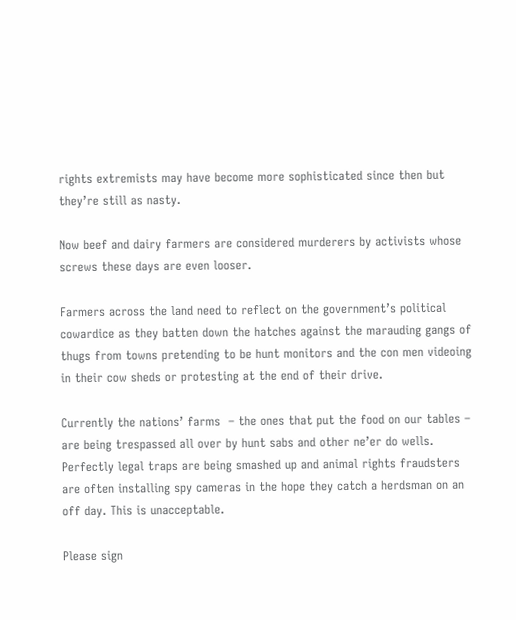rights extremists may have become more sophisticated since then but they’re still as nasty.

Now beef and dairy farmers are considered murderers by activists whose screws these days are even looser.

Farmers across the land need to reflect on the government’s political cowardice as they batten down the hatches against the marauding gangs of thugs from towns pretending to be hunt monitors and the con men videoing in their cow sheds or protesting at the end of their drive.

Currently the nations’ farms  – the ones that put the food on our tables – are being trespassed all over by hunt sabs and other ne’er do wells. Perfectly legal traps are being smashed up and animal rights fraudsters are often installing spy cameras in the hope they catch a herdsman on an off day. This is unacceptable.

Please sign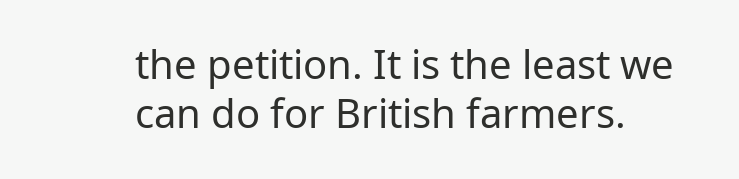the petition. It is the least we can do for British farmers.